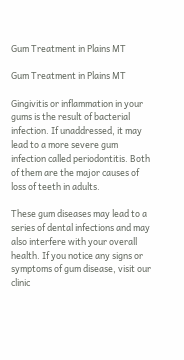Gum Treatment in Plains MT

Gum Treatment in Plains MT

Gingivitis or inflammation in your gums is the result of bacterial infection. If unaddressed, it may lead to a more severe gum infection called periodontitis. Both of them are the major causes of loss of teeth in adults.

These gum diseases may lead to a series of dental infections and may also interfere with your overall health. If you notice any signs or symptoms of gum disease, visit our clinic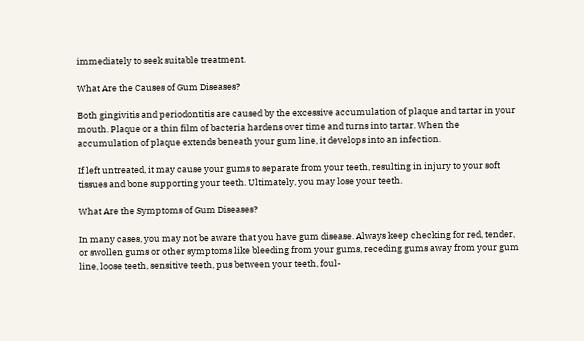immediately to seek suitable treatment.

What Are the Causes of Gum Diseases?

Both gingivitis and periodontitis are caused by the excessive accumulation of plaque and tartar in your mouth. Plaque or a thin film of bacteria hardens over time and turns into tartar. When the accumulation of plaque extends beneath your gum line, it develops into an infection.

If left untreated, it may cause your gums to separate from your teeth, resulting in injury to your soft tissues and bone supporting your teeth. Ultimately, you may lose your teeth.

What Are the Symptoms of Gum Diseases?

In many cases, you may not be aware that you have gum disease. Always keep checking for red, tender, or swollen gums or other symptoms like bleeding from your gums, receding gums away from your gum line, loose teeth, sensitive teeth, pus between your teeth, foul-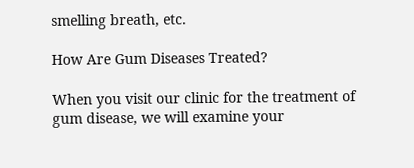smelling breath, etc.

How Are Gum Diseases Treated?

When you visit our clinic for the treatment of gum disease, we will examine your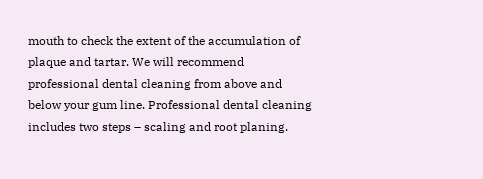mouth to check the extent of the accumulation of plaque and tartar. We will recommend professional dental cleaning from above and below your gum line. Professional dental cleaning includes two steps – scaling and root planing.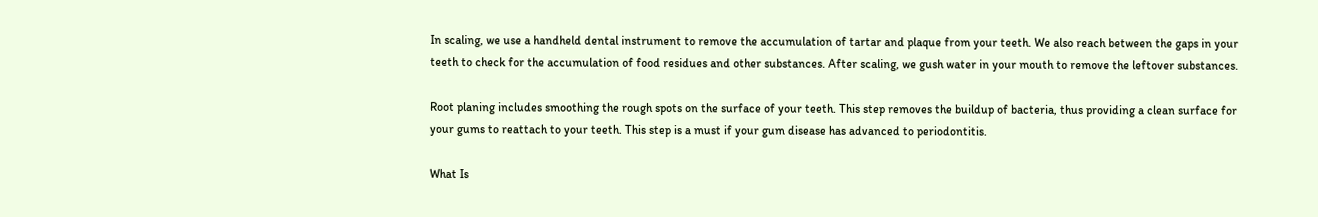In scaling, we use a handheld dental instrument to remove the accumulation of tartar and plaque from your teeth. We also reach between the gaps in your teeth to check for the accumulation of food residues and other substances. After scaling, we gush water in your mouth to remove the leftover substances.

Root planing includes smoothing the rough spots on the surface of your teeth. This step removes the buildup of bacteria, thus providing a clean surface for your gums to reattach to your teeth. This step is a must if your gum disease has advanced to periodontitis.

What Is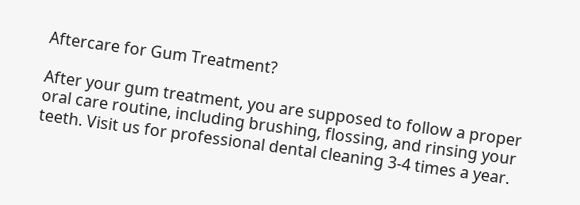Aftercare for Gum Treatment?

After your gum treatment, you are supposed to follow a proper oral care routine, including brushing, flossing, and rinsing your teeth. Visit us for professional dental cleaning 3-4 times a year.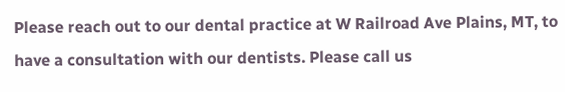Please reach out to our dental practice at W Railroad Ave Plains, MT, to have a consultation with our dentists. Please call us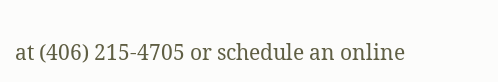at (406) 215-4705 or schedule an online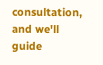consultation, and we'll guide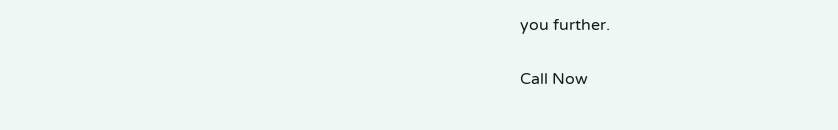you further.

Call Now